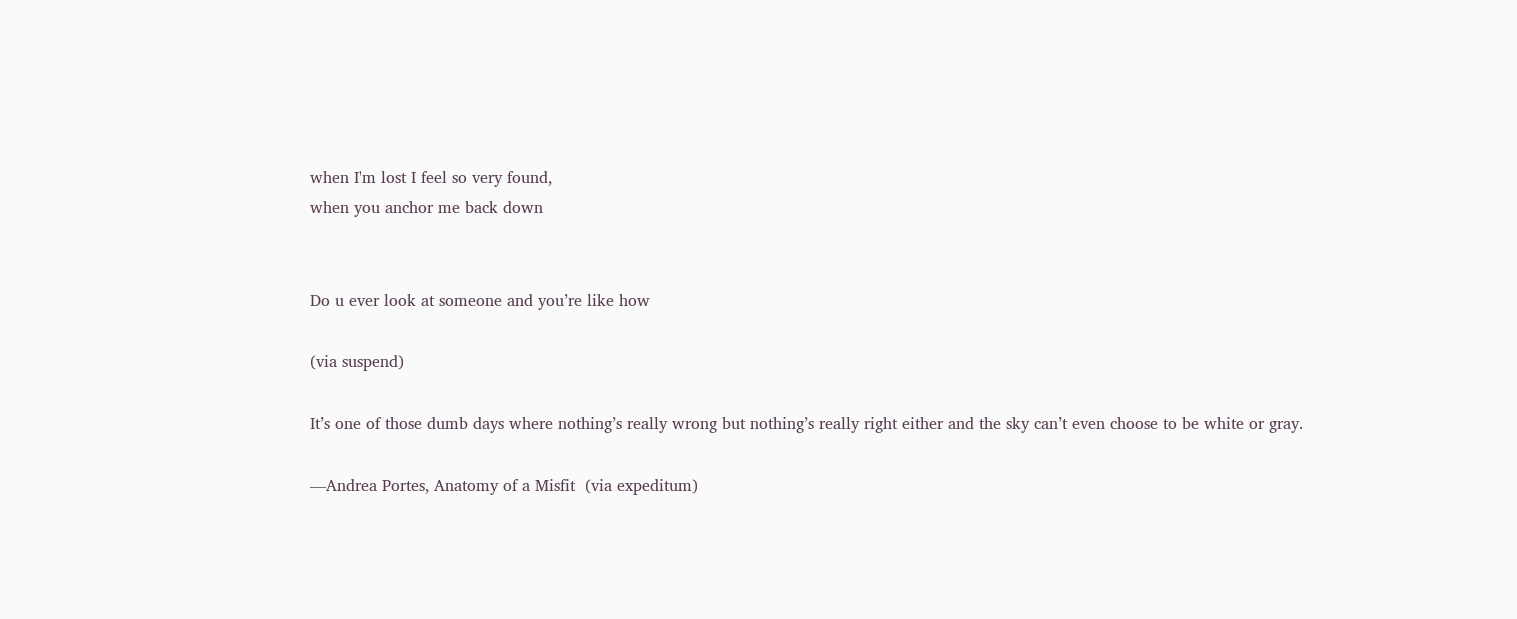when I'm lost I feel so very found,
when you anchor me back down


Do u ever look at someone and you’re like how

(via suspend)

It’s one of those dumb days where nothing’s really wrong but nothing’s really right either and the sky can’t even choose to be white or gray.

—Andrea Portes, Anatomy of a Misfit  (via expeditum)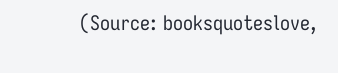(Source: booksquoteslove,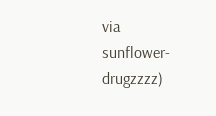via sunflower-drugzzzz)